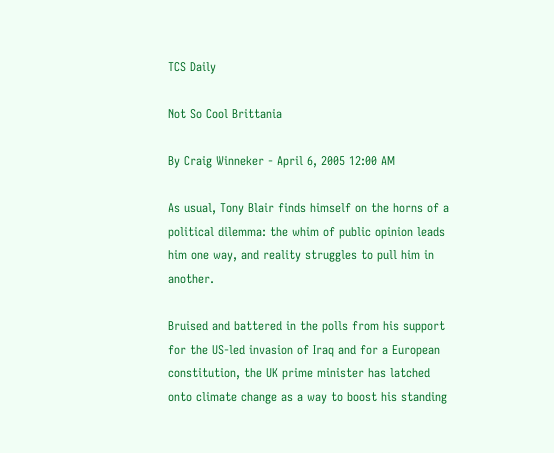TCS Daily

Not So Cool Brittania

By Craig Winneker - April 6, 2005 12:00 AM

As usual, Tony Blair finds himself on the horns of a political dilemma: the whim of public opinion leads him one way, and reality struggles to pull him in another.

Bruised and battered in the polls from his support for the US-led invasion of Iraq and for a European constitution, the UK prime minister has latched onto climate change as a way to boost his standing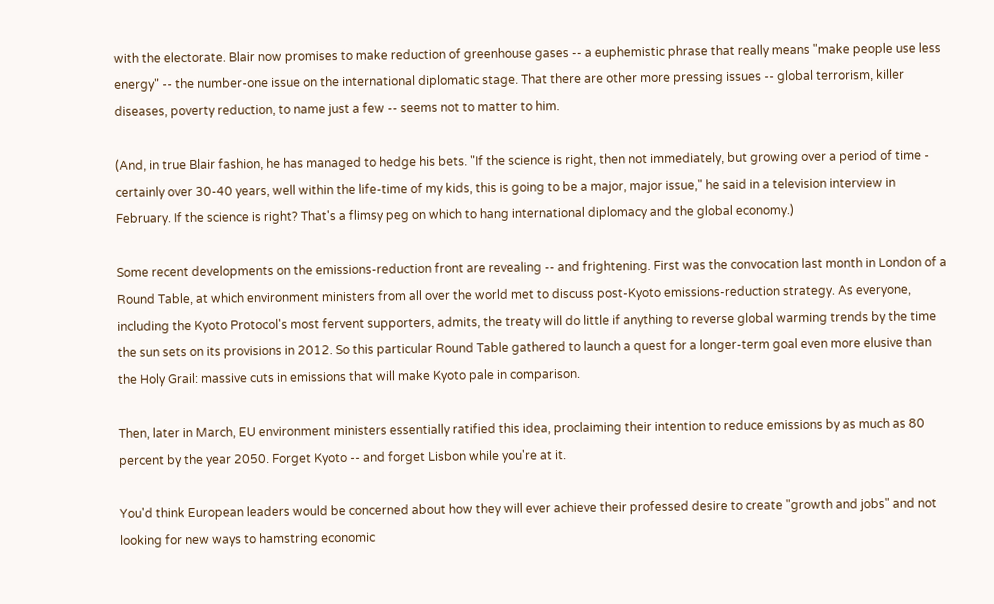with the electorate. Blair now promises to make reduction of greenhouse gases -- a euphemistic phrase that really means "make people use less energy" -- the number-one issue on the international diplomatic stage. That there are other more pressing issues -- global terrorism, killer diseases, poverty reduction, to name just a few -- seems not to matter to him.

(And, in true Blair fashion, he has managed to hedge his bets. "If the science is right, then not immediately, but growing over a period of time - certainly over 30-40 years, well within the life-time of my kids, this is going to be a major, major issue," he said in a television interview in February. If the science is right? That's a flimsy peg on which to hang international diplomacy and the global economy.)

Some recent developments on the emissions-reduction front are revealing -- and frightening. First was the convocation last month in London of a Round Table, at which environment ministers from all over the world met to discuss post-Kyoto emissions-reduction strategy. As everyone, including the Kyoto Protocol's most fervent supporters, admits, the treaty will do little if anything to reverse global warming trends by the time the sun sets on its provisions in 2012. So this particular Round Table gathered to launch a quest for a longer-term goal even more elusive than the Holy Grail: massive cuts in emissions that will make Kyoto pale in comparison.

Then, later in March, EU environment ministers essentially ratified this idea, proclaiming their intention to reduce emissions by as much as 80 percent by the year 2050. Forget Kyoto -- and forget Lisbon while you're at it.

You'd think European leaders would be concerned about how they will ever achieve their professed desire to create "growth and jobs" and not looking for new ways to hamstring economic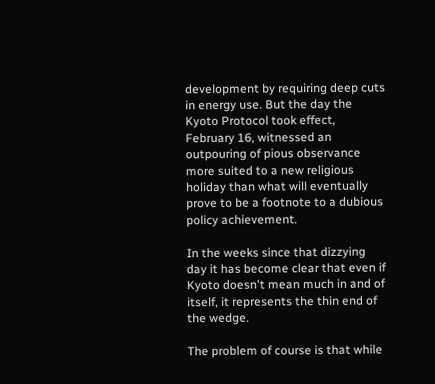development by requiring deep cuts in energy use. But the day the Kyoto Protocol took effect, February 16, witnessed an outpouring of pious observance more suited to a new religious holiday than what will eventually prove to be a footnote to a dubious policy achievement.

In the weeks since that dizzying day it has become clear that even if Kyoto doesn't mean much in and of itself, it represents the thin end of the wedge.

The problem of course is that while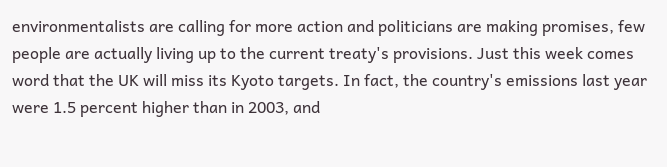environmentalists are calling for more action and politicians are making promises, few people are actually living up to the current treaty's provisions. Just this week comes word that the UK will miss its Kyoto targets. In fact, the country's emissions last year were 1.5 percent higher than in 2003, and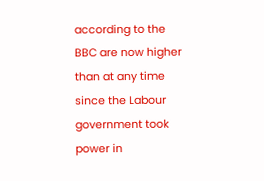according to the BBC are now higher than at any time since the Labour government took power in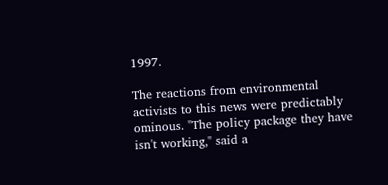1997.

The reactions from environmental activists to this news were predictably ominous. "The policy package they have isn't working," said a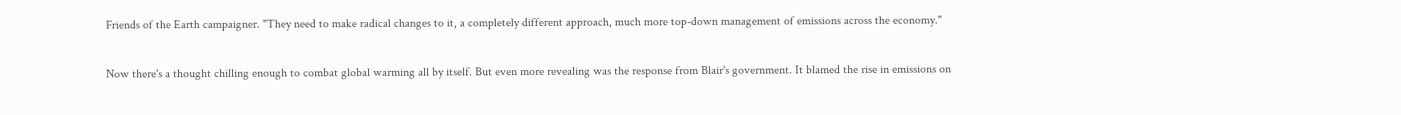Friends of the Earth campaigner. "They need to make radical changes to it, a completely different approach, much more top-down management of emissions across the economy."

Now there's a thought chilling enough to combat global warming all by itself. But even more revealing was the response from Blair's government. It blamed the rise in emissions on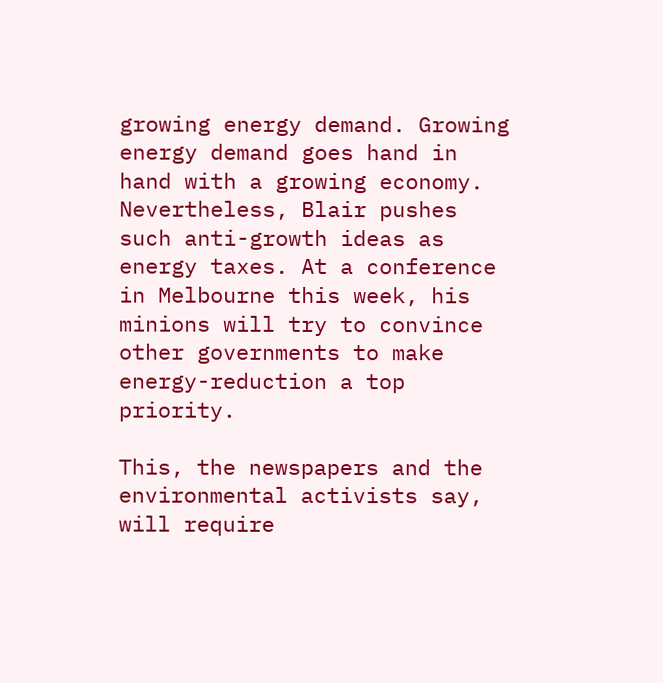growing energy demand. Growing energy demand goes hand in hand with a growing economy. Nevertheless, Blair pushes such anti-growth ideas as energy taxes. At a conference in Melbourne this week, his minions will try to convince other governments to make energy-reduction a top priority.

This, the newspapers and the environmental activists say, will require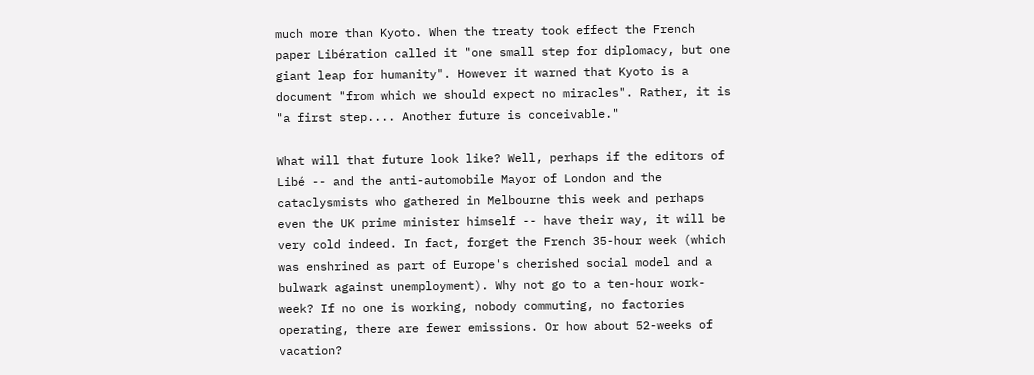much more than Kyoto. When the treaty took effect the French paper Libération called it "one small step for diplomacy, but one giant leap for humanity". However it warned that Kyoto is a document "from which we should expect no miracles". Rather, it is "a first step.... Another future is conceivable."

What will that future look like? Well, perhaps if the editors of Libé -- and the anti-automobile Mayor of London and the cataclysmists who gathered in Melbourne this week and perhaps even the UK prime minister himself -- have their way, it will be very cold indeed. In fact, forget the French 35-hour week (which was enshrined as part of Europe's cherished social model and a bulwark against unemployment). Why not go to a ten-hour work-week? If no one is working, nobody commuting, no factories operating, there are fewer emissions. Or how about 52-weeks of vacation?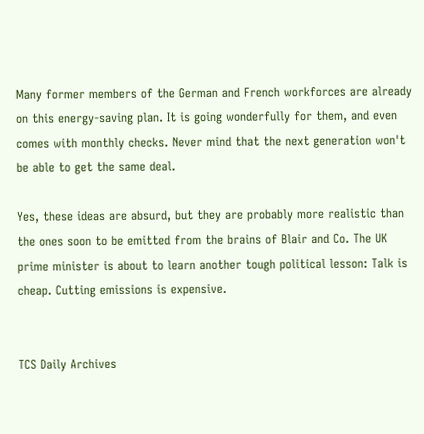Many former members of the German and French workforces are already on this energy-saving plan. It is going wonderfully for them, and even comes with monthly checks. Never mind that the next generation won't be able to get the same deal.

Yes, these ideas are absurd, but they are probably more realistic than the ones soon to be emitted from the brains of Blair and Co. The UK prime minister is about to learn another tough political lesson: Talk is cheap. Cutting emissions is expensive.


TCS Daily Archives